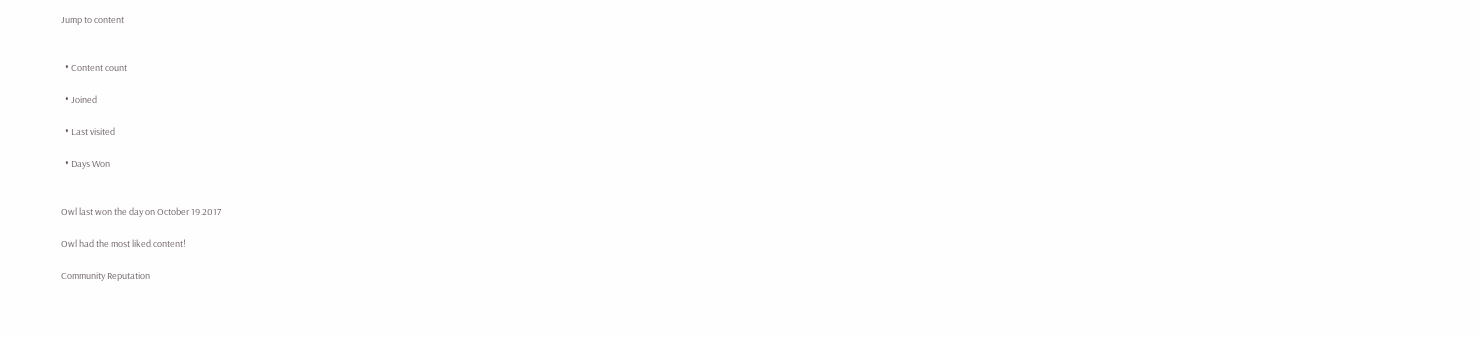Jump to content


  • Content count

  • Joined

  • Last visited

  • Days Won


Owl last won the day on October 19 2017

Owl had the most liked content!

Community Reputation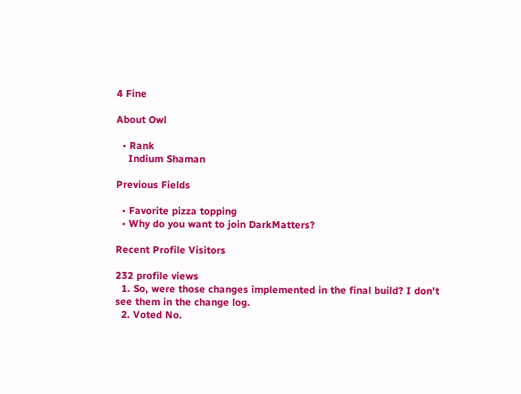4 Fine

About Owl

  • Rank
    Indium Shaman

Previous Fields

  • Favorite pizza topping
  • Why do you want to join DarkMatters?

Recent Profile Visitors

232 profile views
  1. So, were those changes implemented in the final build? I don't see them in the change log.
  2. Voted No.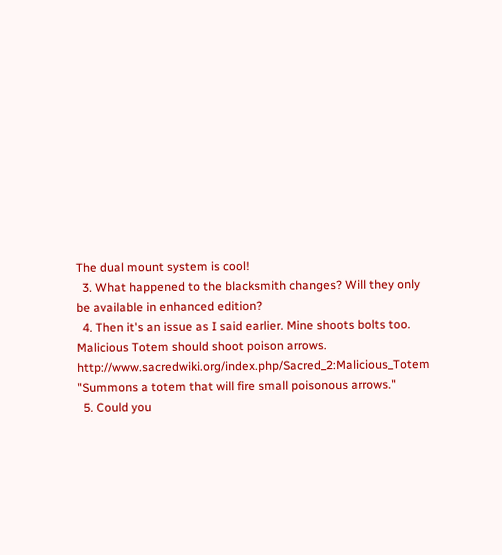The dual mount system is cool!
  3. What happened to the blacksmith changes? Will they only be available in enhanced edition?
  4. Then it's an issue as I said earlier. Mine shoots bolts too. Malicious Totem should shoot poison arrows. http://www.sacredwiki.org/index.php/Sacred_2:Malicious_Totem "Summons a totem that will fire small poisonous arrows."
  5. Could you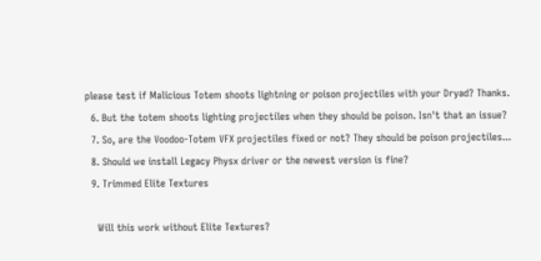please test if Malicious Totem shoots lightning or poison projectiles with your Dryad? Thanks.
  6. But the totem shoots lighting projectiles when they should be poison. Isn't that an issue?
  7. So, are the Voodoo-Totem VFX projectiles fixed or not? They should be poison projectiles...
  8. Should we install Legacy Physx driver or the newest version is fine?
  9. Trimmed Elite Textures

    Will this work without Elite Textures?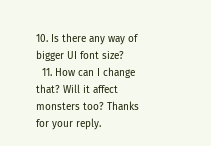10. Is there any way of bigger UI font size?
  11. How can I change that? Will it affect monsters too? Thanks for your reply.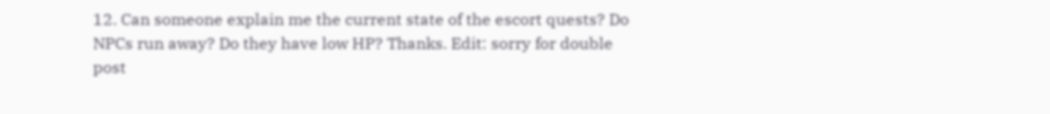12. Can someone explain me the current state of the escort quests? Do NPCs run away? Do they have low HP? Thanks. Edit: sorry for double post